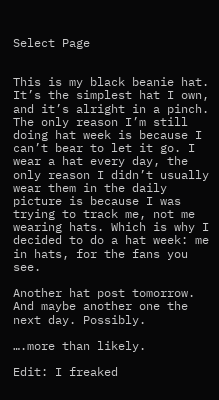Select Page


This is my black beanie hat. It’s the simplest hat I own, and it’s alright in a pinch. The only reason I’m still doing hat week is because I can’t bear to let it go. I wear a hat every day, the only reason I didn’t usually wear them in the daily picture is because I was trying to track me, not me wearing hats. Which is why I decided to do a hat week: me in hats, for the fans you see.

Another hat post tomorrow. And maybe another one the next day. Possibly.

….more than likely.

Edit: I freaked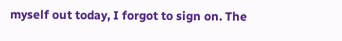myself out today, I forgot to sign on. The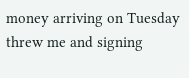money arriving on Tuesday threw me and signing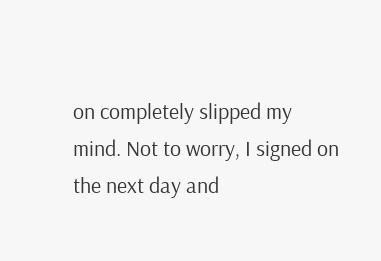on completely slipped my mind. Not to worry, I signed on the next day and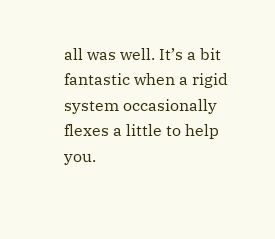all was well. It’s a bit fantastic when a rigid system occasionally flexes a little to help you.